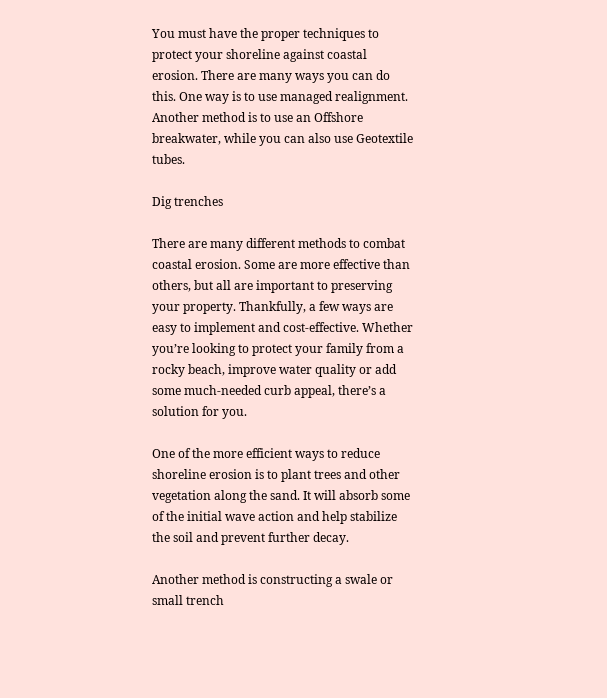You must have the proper techniques to protect your shoreline against coastal erosion. There are many ways you can do this. One way is to use managed realignment. Another method is to use an Offshore breakwater, while you can also use Geotextile tubes.

Dig trenches

There are many different methods to combat coastal erosion. Some are more effective than others, but all are important to preserving your property. Thankfully, a few ways are easy to implement and cost-effective. Whether you’re looking to protect your family from a rocky beach, improve water quality or add some much-needed curb appeal, there’s a solution for you.

One of the more efficient ways to reduce shoreline erosion is to plant trees and other vegetation along the sand. It will absorb some of the initial wave action and help stabilize the soil and prevent further decay.

Another method is constructing a swale or small trench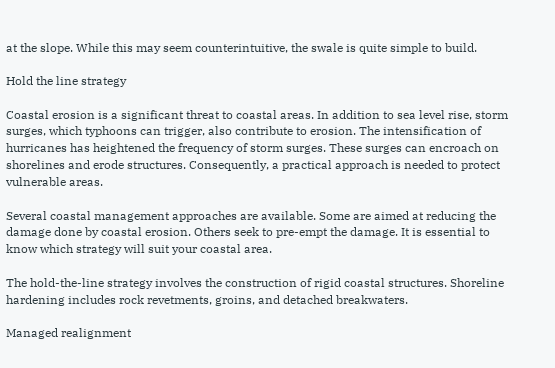at the slope. While this may seem counterintuitive, the swale is quite simple to build.

Hold the line strategy

Coastal erosion is a significant threat to coastal areas. In addition to sea level rise, storm surges, which typhoons can trigger, also contribute to erosion. The intensification of hurricanes has heightened the frequency of storm surges. These surges can encroach on shorelines and erode structures. Consequently, a practical approach is needed to protect vulnerable areas.

Several coastal management approaches are available. Some are aimed at reducing the damage done by coastal erosion. Others seek to pre-empt the damage. It is essential to know which strategy will suit your coastal area.

The hold-the-line strategy involves the construction of rigid coastal structures. Shoreline hardening includes rock revetments, groins, and detached breakwaters.

Managed realignment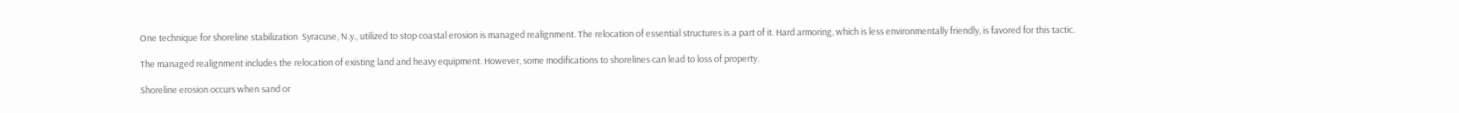One technique for shoreline stabilization  Syracuse, N.y., utilized to stop coastal erosion is managed realignment. The relocation of essential structures is a part of it. Hard armoring, which is less environmentally friendly, is favored for this tactic.

The managed realignment includes the relocation of existing land and heavy equipment. However, some modifications to shorelines can lead to loss of property.

Shoreline erosion occurs when sand or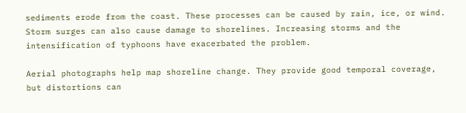sediments erode from the coast. These processes can be caused by rain, ice, or wind. Storm surges can also cause damage to shorelines. Increasing storms and the intensification of typhoons have exacerbated the problem.

Aerial photographs help map shoreline change. They provide good temporal coverage, but distortions can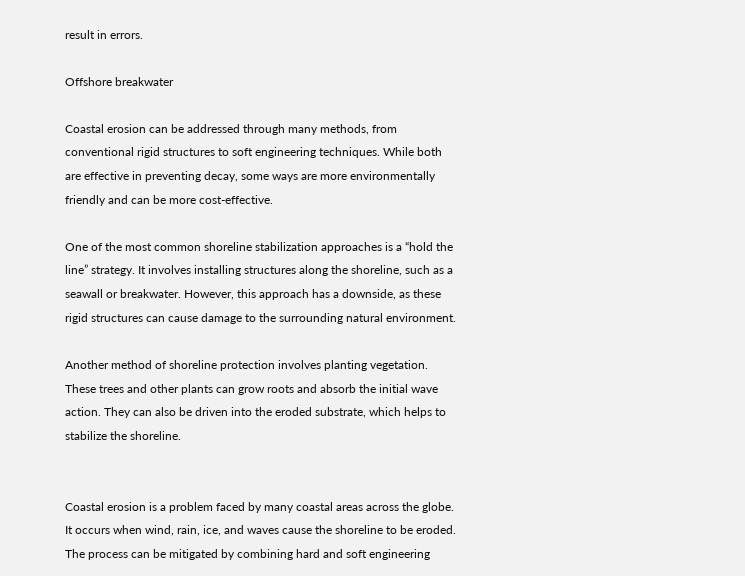result in errors.

Offshore breakwater

Coastal erosion can be addressed through many methods, from conventional rigid structures to soft engineering techniques. While both are effective in preventing decay, some ways are more environmentally friendly and can be more cost-effective.

One of the most common shoreline stabilization approaches is a “hold the line” strategy. It involves installing structures along the shoreline, such as a seawall or breakwater. However, this approach has a downside, as these rigid structures can cause damage to the surrounding natural environment.

Another method of shoreline protection involves planting vegetation. These trees and other plants can grow roots and absorb the initial wave action. They can also be driven into the eroded substrate, which helps to stabilize the shoreline.


Coastal erosion is a problem faced by many coastal areas across the globe. It occurs when wind, rain, ice, and waves cause the shoreline to be eroded. The process can be mitigated by combining hard and soft engineering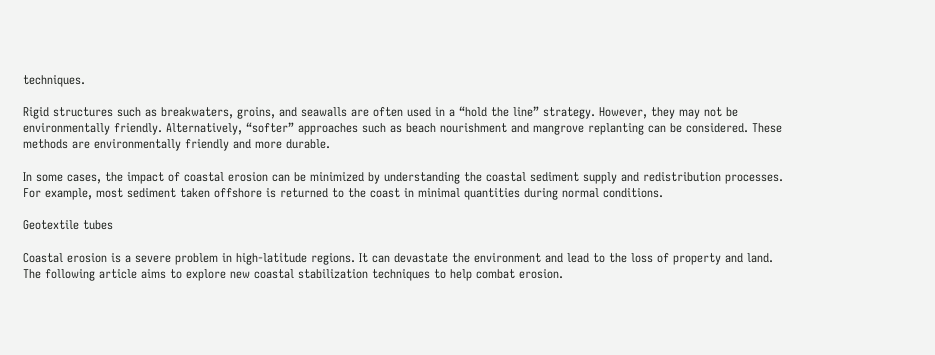techniques.

Rigid structures such as breakwaters, groins, and seawalls are often used in a “hold the line” strategy. However, they may not be environmentally friendly. Alternatively, “softer” approaches such as beach nourishment and mangrove replanting can be considered. These methods are environmentally friendly and more durable.

In some cases, the impact of coastal erosion can be minimized by understanding the coastal sediment supply and redistribution processes. For example, most sediment taken offshore is returned to the coast in minimal quantities during normal conditions.

Geotextile tubes

Coastal erosion is a severe problem in high-latitude regions. It can devastate the environment and lead to the loss of property and land. The following article aims to explore new coastal stabilization techniques to help combat erosion.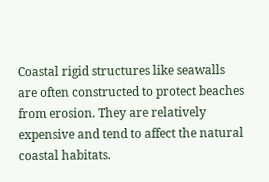Coastal rigid structures like seawalls are often constructed to protect beaches from erosion. They are relatively expensive and tend to affect the natural coastal habitats.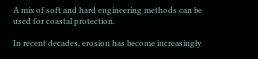A mix of soft and hard engineering methods can be used for coastal protection.

In recent decades, erosion has become increasingly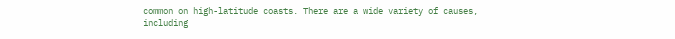common on high-latitude coasts. There are a wide variety of causes, including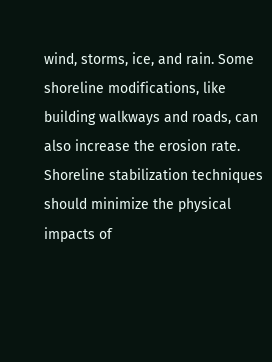wind, storms, ice, and rain. Some shoreline modifications, like building walkways and roads, can also increase the erosion rate. Shoreline stabilization techniques should minimize the physical impacts of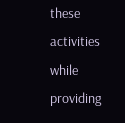these activities while providing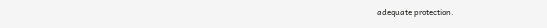adequate protection.